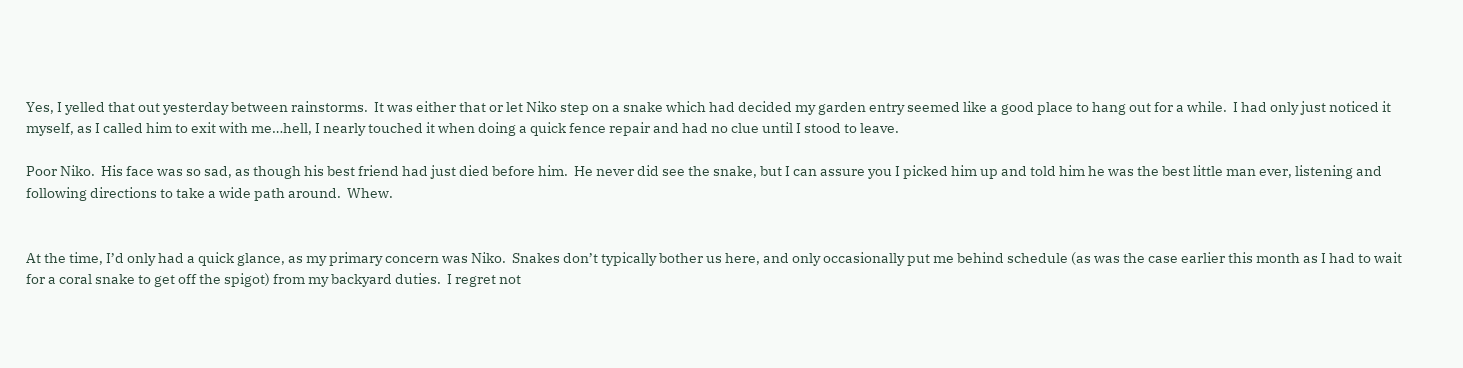Yes, I yelled that out yesterday between rainstorms.  It was either that or let Niko step on a snake which had decided my garden entry seemed like a good place to hang out for a while.  I had only just noticed it myself, as I called him to exit with me…hell, I nearly touched it when doing a quick fence repair and had no clue until I stood to leave.

Poor Niko.  His face was so sad, as though his best friend had just died before him.  He never did see the snake, but I can assure you I picked him up and told him he was the best little man ever, listening and following directions to take a wide path around.  Whew.


At the time, I’d only had a quick glance, as my primary concern was Niko.  Snakes don’t typically bother us here, and only occasionally put me behind schedule (as was the case earlier this month as I had to wait for a coral snake to get off the spigot) from my backyard duties.  I regret not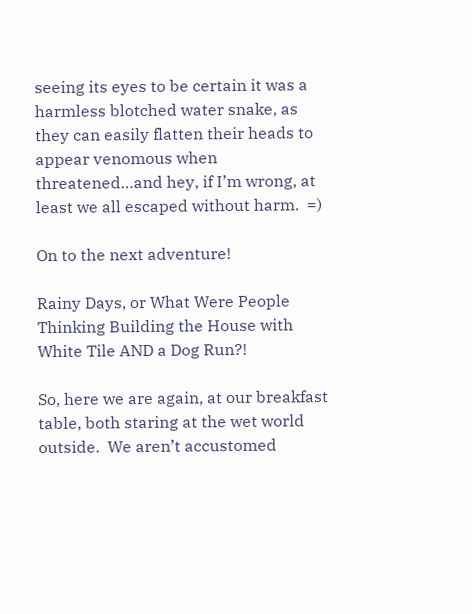seeing its eyes to be certain it was a harmless blotched water snake, as they can easily flatten their heads to appear venomous when threatened…and hey, if I’m wrong, at least we all escaped without harm.  =)

On to the next adventure!

Rainy Days, or What Were People Thinking Building the House with White Tile AND a Dog Run?!

So, here we are again, at our breakfast table, both staring at the wet world outside.  We aren’t accustomed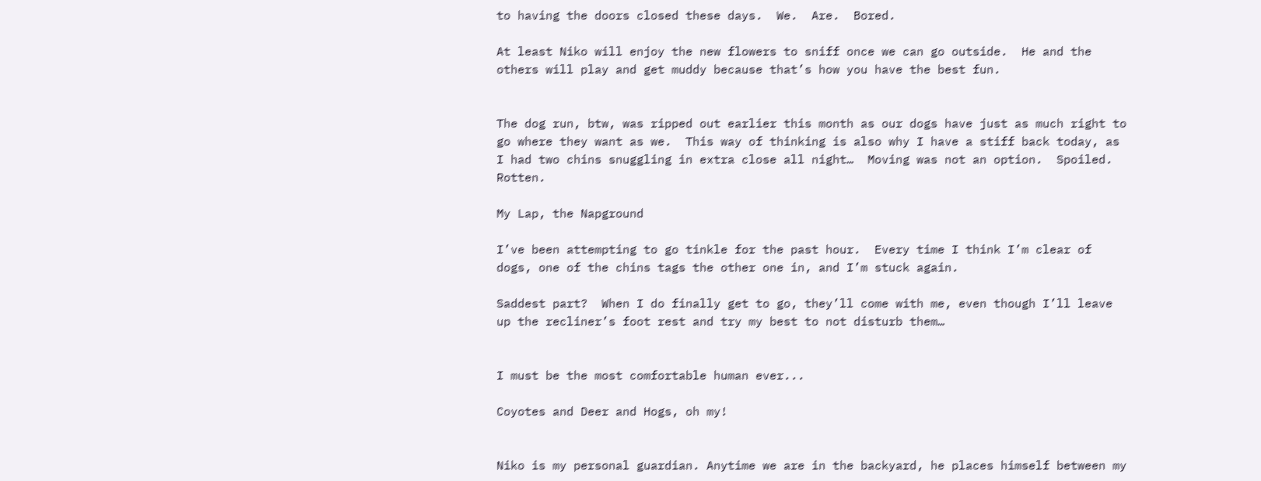to having the doors closed these days.  We.  Are.  Bored.

At least Niko will enjoy the new flowers to sniff once we can go outside.  He and the others will play and get muddy because that’s how you have the best fun.


The dog run, btw, was ripped out earlier this month as our dogs have just as much right to go where they want as we.  This way of thinking is also why I have a stiff back today, as I had two chins snuggling in extra close all night…  Moving was not an option.  Spoiled.  Rotten.

My Lap, the Napground

I’ve been attempting to go tinkle for the past hour.  Every time I think I’m clear of dogs, one of the chins tags the other one in, and I’m stuck again.

Saddest part?  When I do finally get to go, they’ll come with me, even though I’ll leave up the recliner’s foot rest and try my best to not disturb them…


I must be the most comfortable human ever...

Coyotes and Deer and Hogs, oh my!


Niko is my personal guardian. Anytime we are in the backyard, he places himself between my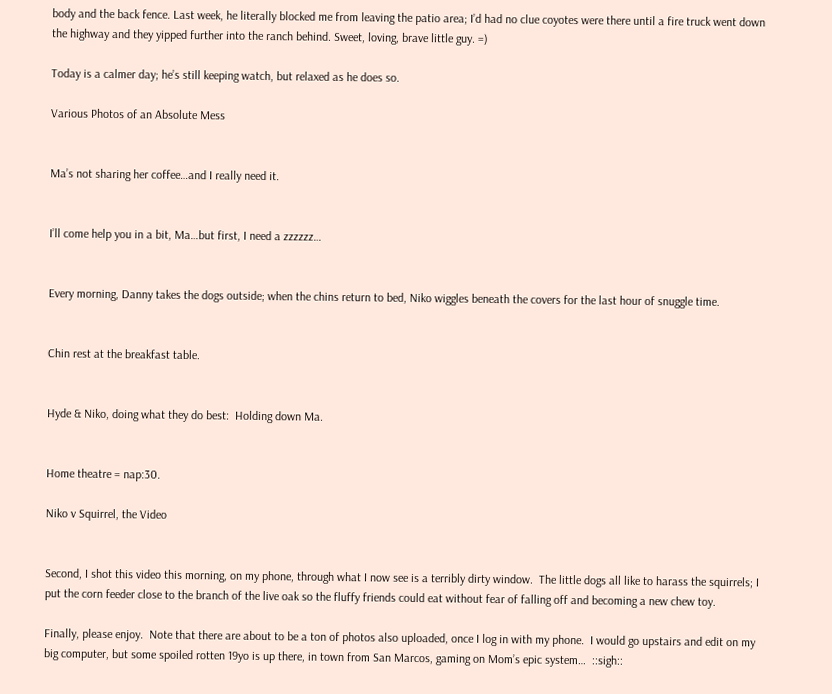body and the back fence. Last week, he literally blocked me from leaving the patio area; I’d had no clue coyotes were there until a fire truck went down the highway and they yipped further into the ranch behind. Sweet, loving, brave little guy. =)

Today is a calmer day; he’s still keeping watch, but relaxed as he does so.

Various Photos of an Absolute Mess


Ma’s not sharing her coffee…and I really need it.


I’ll come help you in a bit, Ma…but first, I need a zzzzzz…


Every morning, Danny takes the dogs outside; when the chins return to bed, Niko wiggles beneath the covers for the last hour of snuggle time.


Chin rest at the breakfast table.


Hyde & Niko, doing what they do best:  Holding down Ma.


Home theatre = nap:30.

Niko v Squirrel, the Video


Second, I shot this video this morning, on my phone, through what I now see is a terribly dirty window.  The little dogs all like to harass the squirrels; I put the corn feeder close to the branch of the live oak so the fluffy friends could eat without fear of falling off and becoming a new chew toy.

Finally, please enjoy.  Note that there are about to be a ton of photos also uploaded, once I log in with my phone.  I would go upstairs and edit on my big computer, but some spoiled rotten 19yo is up there, in town from San Marcos, gaming on Mom’s epic system…  ::sigh::